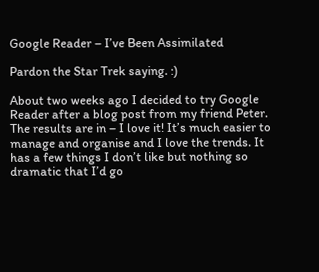Google Reader – I’ve Been Assimilated

Pardon the Star Trek saying. :)

About two weeks ago I decided to try Google Reader after a blog post from my friend Peter. The results are in – I love it! It’s much easier to manage and organise and I love the trends. It has a few things I don’t like but nothing so dramatic that I’d go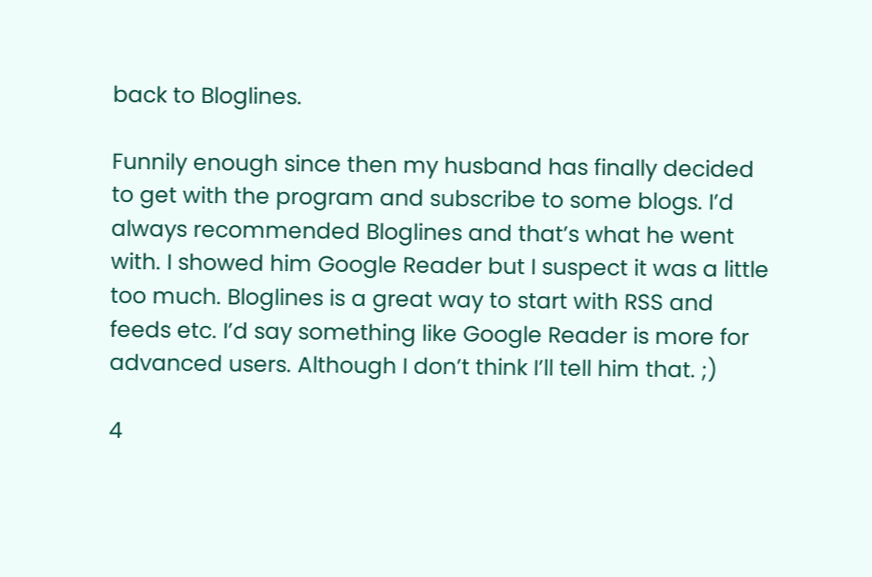back to Bloglines.

Funnily enough since then my husband has finally decided to get with the program and subscribe to some blogs. I’d always recommended Bloglines and that’s what he went with. I showed him Google Reader but I suspect it was a little too much. Bloglines is a great way to start with RSS and feeds etc. I’d say something like Google Reader is more for advanced users. Although I don’t think I’ll tell him that. ;)

4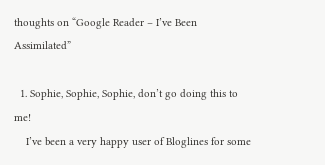thoughts on “Google Reader – I’ve Been Assimilated”

  1. Sophie, Sophie, Sophie, don’t go doing this to me!
    I’ve been a very happy user of Bloglines for some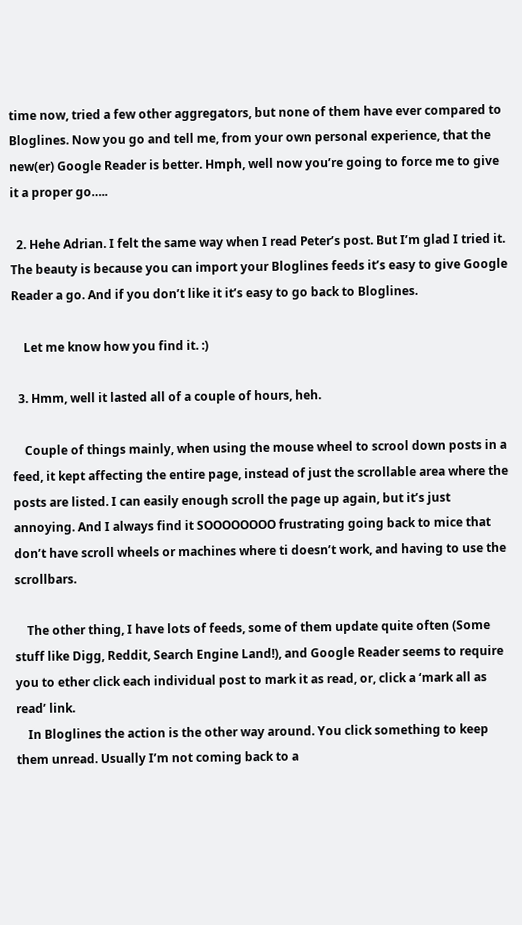time now, tried a few other aggregators, but none of them have ever compared to Bloglines. Now you go and tell me, from your own personal experience, that the new(er) Google Reader is better. Hmph, well now you’re going to force me to give it a proper go…..

  2. Hehe Adrian. I felt the same way when I read Peter’s post. But I’m glad I tried it. The beauty is because you can import your Bloglines feeds it’s easy to give Google Reader a go. And if you don’t like it it’s easy to go back to Bloglines.

    Let me know how you find it. :)

  3. Hmm, well it lasted all of a couple of hours, heh.

    Couple of things mainly, when using the mouse wheel to scrool down posts in a feed, it kept affecting the entire page, instead of just the scrollable area where the posts are listed. I can easily enough scroll the page up again, but it’s just annoying. And I always find it SOOOOOOOO frustrating going back to mice that don’t have scroll wheels or machines where ti doesn’t work, and having to use the scrollbars.

    The other thing, I have lots of feeds, some of them update quite often (Some stuff like Digg, Reddit, Search Engine Land!), and Google Reader seems to require you to ether click each individual post to mark it as read, or, click a ‘mark all as read’ link.
    In Bloglines the action is the other way around. You click something to keep them unread. Usually I’m not coming back to a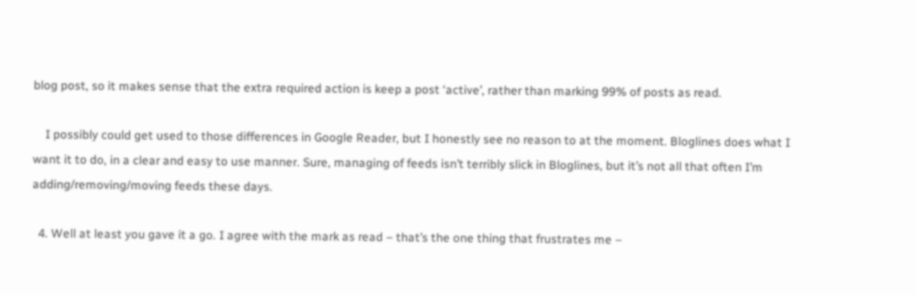blog post, so it makes sense that the extra required action is keep a post ‘active’, rather than marking 99% of posts as read.

    I possibly could get used to those differences in Google Reader, but I honestly see no reason to at the moment. Bloglines does what I want it to do, in a clear and easy to use manner. Sure, managing of feeds isn’t terribly slick in Bloglines, but it’s not all that often I’m adding/removing/moving feeds these days.

  4. Well at least you gave it a go. I agree with the mark as read – that’s the one thing that frustrates me –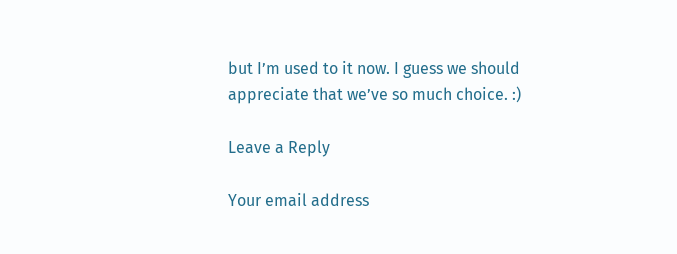but I’m used to it now. I guess we should appreciate that we’ve so much choice. :)

Leave a Reply

Your email address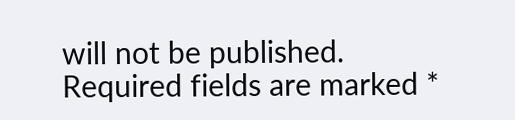will not be published. Required fields are marked *